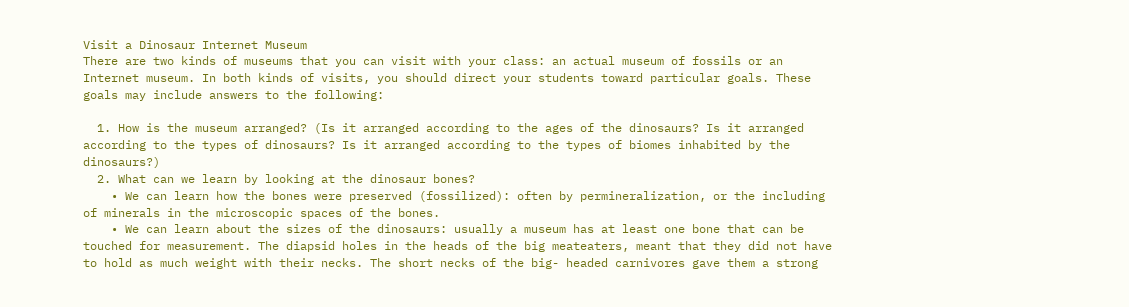Visit a Dinosaur Internet Museum
There are two kinds of museums that you can visit with your class: an actual museum of fossils or an Internet museum. In both kinds of visits, you should direct your students toward particular goals. These goals may include answers to the following:

  1. How is the museum arranged? (Is it arranged according to the ages of the dinosaurs? Is it arranged according to the types of dinosaurs? Is it arranged according to the types of biomes inhabited by the dinosaurs?)
  2. What can we learn by looking at the dinosaur bones?
    • We can learn how the bones were preserved (fossilized): often by permineralization, or the including of minerals in the microscopic spaces of the bones.
    • We can learn about the sizes of the dinosaurs: usually a museum has at least one bone that can be touched for measurement. The diapsid holes in the heads of the big meateaters, meant that they did not have to hold as much weight with their necks. The short necks of the big- headed carnivores gave them a strong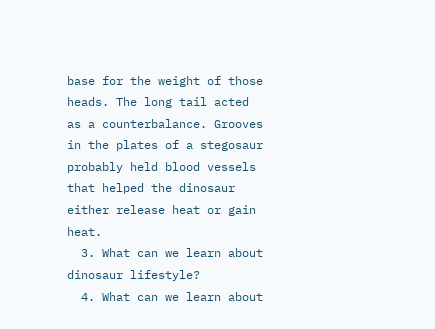base for the weight of those heads. The long tail acted as a counterbalance. Grooves in the plates of a stegosaur probably held blood vessels that helped the dinosaur either release heat or gain heat.
  3. What can we learn about dinosaur lifestyle?
  4. What can we learn about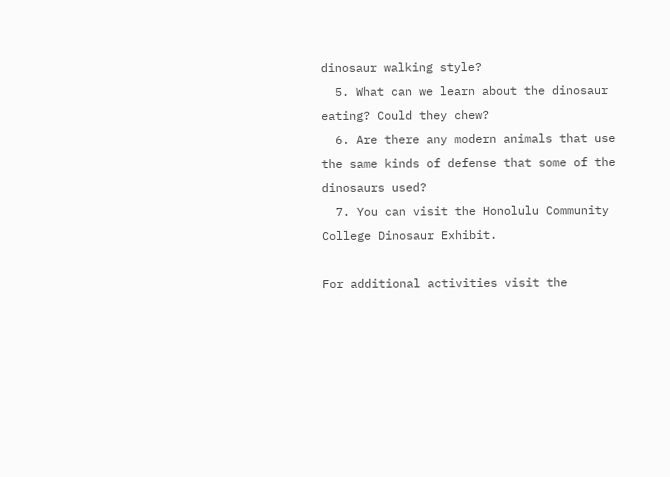dinosaur walking style?
  5. What can we learn about the dinosaur eating? Could they chew?
  6. Are there any modern animals that use the same kinds of defense that some of the dinosaurs used?
  7. You can visit the Honolulu Community College Dinosaur Exhibit.

For additional activities visit the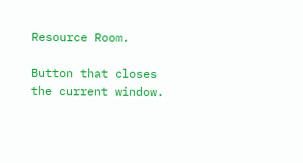Resource Room.

Button that closes the current window.